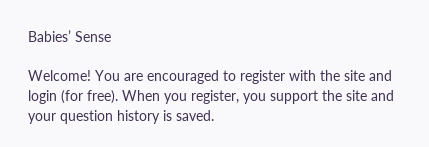Babies’ Sense

Welcome! You are encouraged to register with the site and login (for free). When you register, you support the site and your question history is saved.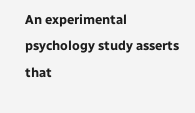An experimental psychology study asserts that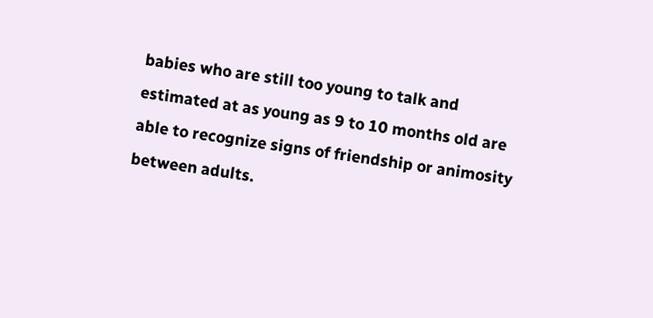babies who are still too young to talk and estimated at as young as 9 to 10 months old are able to recognize signs of friendship or animosity between adults.